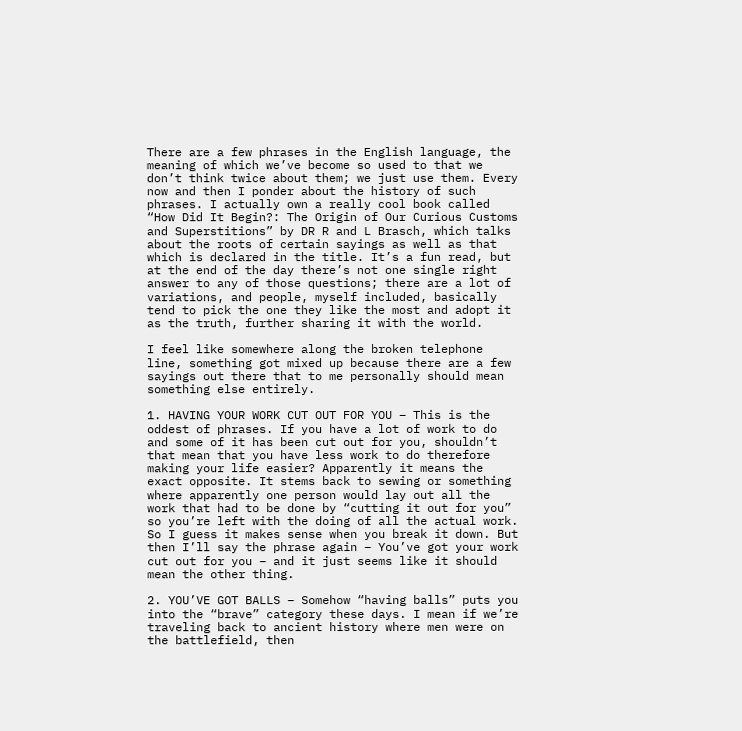There are a few phrases in the English language, the meaning of which we’ve become so used to that we don’t think twice about them; we just use them. Every now and then I ponder about the history of such phrases. I actually own a really cool book called “How Did It Begin?: The Origin of Our Curious Customs and Superstitions” by DR R and L Brasch, which talks about the roots of certain sayings as well as that which is declared in the title. It’s a fun read, but at the end of the day there’s not one single right answer to any of those questions; there are a lot of variations, and people, myself included, basically tend to pick the one they like the most and adopt it as the truth, further sharing it with the world.

I feel like somewhere along the broken telephone line, something got mixed up because there are a few sayings out there that to me personally should mean something else entirely.

1. HAVING YOUR WORK CUT OUT FOR YOU – This is the oddest of phrases. If you have a lot of work to do and some of it has been cut out for you, shouldn’t that mean that you have less work to do therefore making your life easier? Apparently it means the exact opposite. It stems back to sewing or something where apparently one person would lay out all the work that had to be done by “cutting it out for you” so you’re left with the doing of all the actual work. So I guess it makes sense when you break it down. But then I’ll say the phrase again – You’ve got your work cut out for you – and it just seems like it should mean the other thing.

2. YOU’VE GOT BALLS – Somehow “having balls” puts you into the “brave” category these days. I mean if we’re traveling back to ancient history where men were on the battlefield, then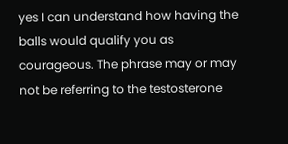yes I can understand how having the balls would qualify you as courageous. The phrase may or may not be referring to the testosterone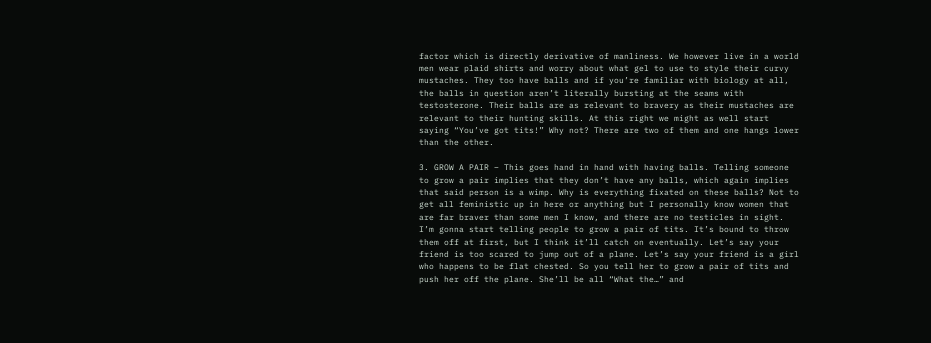factor which is directly derivative of manliness. We however live in a world men wear plaid shirts and worry about what gel to use to style their curvy mustaches. They too have balls and if you’re familiar with biology at all, the balls in question aren’t literally bursting at the seams with testosterone. Their balls are as relevant to bravery as their mustaches are relevant to their hunting skills. At this right we might as well start saying “You’ve got tits!” Why not? There are two of them and one hangs lower than the other.

3. GROW A PAIR – This goes hand in hand with having balls. Telling someone to grow a pair implies that they don’t have any balls, which again implies that said person is a wimp. Why is everything fixated on these balls? Not to get all feministic up in here or anything but I personally know women that are far braver than some men I know, and there are no testicles in sight. I’m gonna start telling people to grow a pair of tits. It’s bound to throw them off at first, but I think it’ll catch on eventually. Let’s say your friend is too scared to jump out of a plane. Let’s say your friend is a girl who happens to be flat chested. So you tell her to grow a pair of tits and push her off the plane. She’ll be all “What the…” and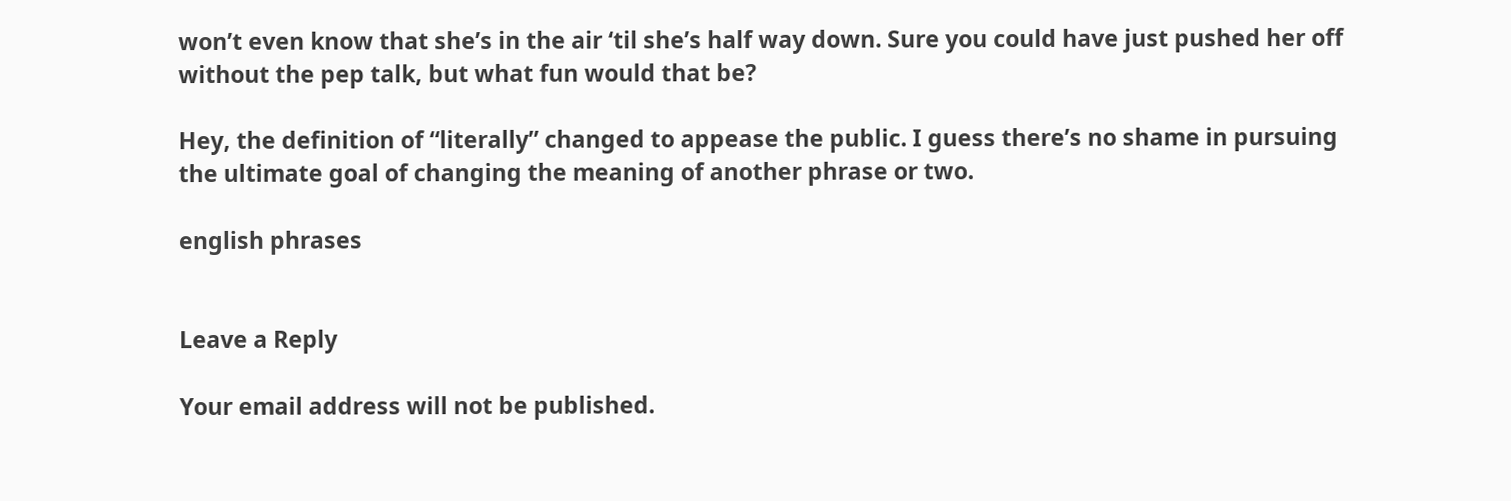won’t even know that she’s in the air ‘til she’s half way down. Sure you could have just pushed her off without the pep talk, but what fun would that be?

Hey, the definition of “literally” changed to appease the public. I guess there’s no shame in pursuing the ultimate goal of changing the meaning of another phrase or two.

english phrases


Leave a Reply

Your email address will not be published.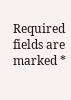Required fields are marked *